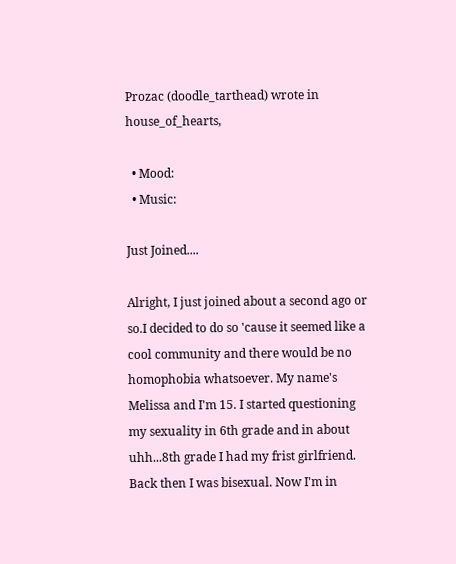Prozac (doodle_tarthead) wrote in house_of_hearts,

  • Mood:
  • Music:

Just Joined....

Alright, I just joined about a second ago or so.I decided to do so 'cause it seemed like a cool community and there would be no homophobia whatsoever. My name's Melissa and I'm 15. I started questioning my sexuality in 6th grade and in about uhh...8th grade I had my frist girlfriend. Back then I was bisexual. Now I'm in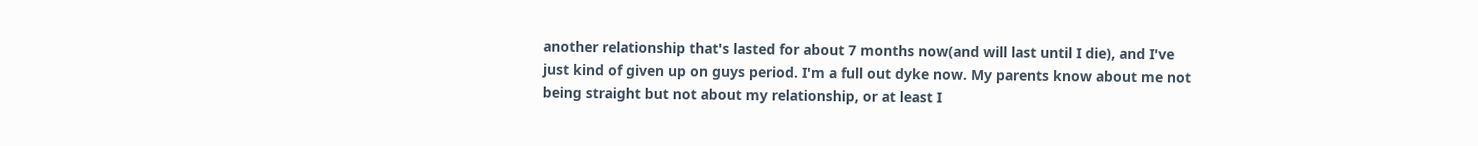another relationship that's lasted for about 7 months now(and will last until I die), and I've just kind of given up on guys period. I'm a full out dyke now. My parents know about me not being straight but not about my relationship, or at least I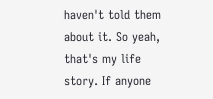haven't told them about it. So yeah, that's my life story. If anyone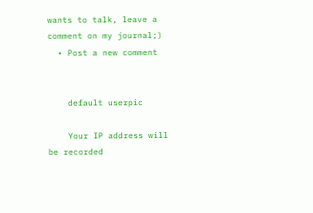wants to talk, leave a comment on my journal;)
  • Post a new comment


    default userpic

    Your IP address will be recorded